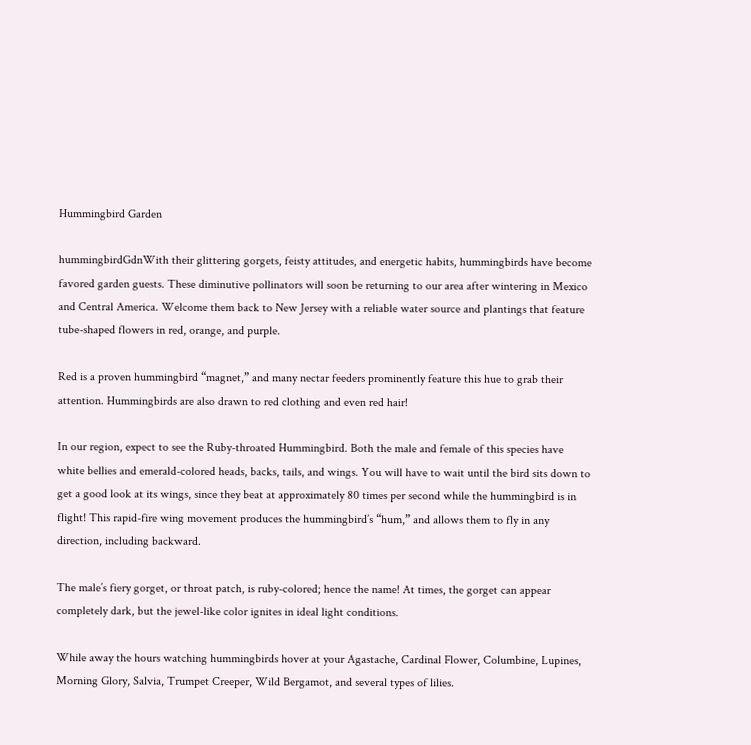Hummingbird Garden

hummingbirdGdnWith their glittering gorgets, feisty attitudes, and energetic habits, hummingbirds have become favored garden guests. These diminutive pollinators will soon be returning to our area after wintering in Mexico and Central America. Welcome them back to New Jersey with a reliable water source and plantings that feature tube-shaped flowers in red, orange, and purple.

Red is a proven hummingbird “magnet,” and many nectar feeders prominently feature this hue to grab their attention. Hummingbirds are also drawn to red clothing and even red hair!

In our region, expect to see the Ruby-throated Hummingbird. Both the male and female of this species have white bellies and emerald-colored heads, backs, tails, and wings. You will have to wait until the bird sits down to get a good look at its wings, since they beat at approximately 80 times per second while the hummingbird is in flight! This rapid-fire wing movement produces the hummingbird’s “hum,” and allows them to fly in any direction, including backward.

The male’s fiery gorget, or throat patch, is ruby-colored; hence the name! At times, the gorget can appear completely dark, but the jewel-like color ignites in ideal light conditions.

While away the hours watching hummingbirds hover at your Agastache, Cardinal Flower, Columbine, Lupines, Morning Glory, Salvia, Trumpet Creeper, Wild Bergamot, and several types of lilies.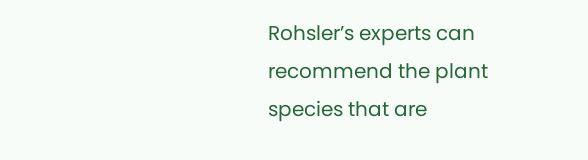Rohsler’s experts can recommend the plant species that are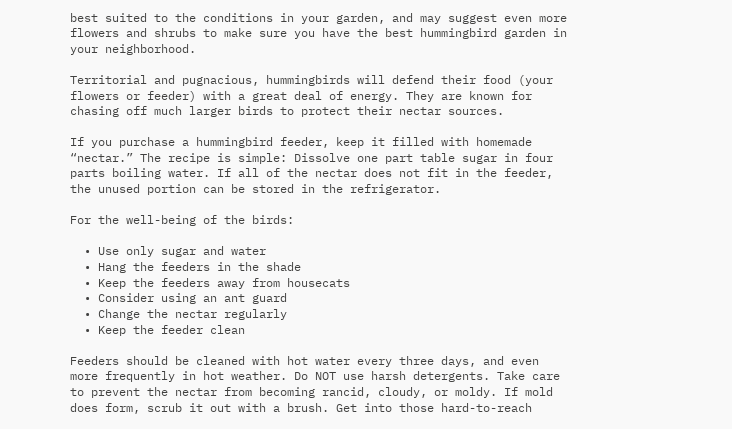best suited to the conditions in your garden, and may suggest even more flowers and shrubs to make sure you have the best hummingbird garden in your neighborhood.

Territorial and pugnacious, hummingbirds will defend their food (your flowers or feeder) with a great deal of energy. They are known for chasing off much larger birds to protect their nectar sources.

If you purchase a hummingbird feeder, keep it filled with homemade “nectar.” The recipe is simple: Dissolve one part table sugar in four parts boiling water. If all of the nectar does not fit in the feeder, the unused portion can be stored in the refrigerator.

For the well-being of the birds:

  • Use only sugar and water
  • Hang the feeders in the shade
  • Keep the feeders away from housecats
  • Consider using an ant guard
  • Change the nectar regularly
  • Keep the feeder clean

Feeders should be cleaned with hot water every three days, and even more frequently in hot weather. Do NOT use harsh detergents. Take care to prevent the nectar from becoming rancid, cloudy, or moldy. If mold does form, scrub it out with a brush. Get into those hard-to-reach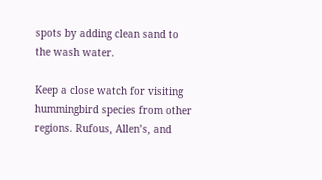spots by adding clean sand to the wash water.

Keep a close watch for visiting hummingbird species from other regions. Rufous, Allen’s, and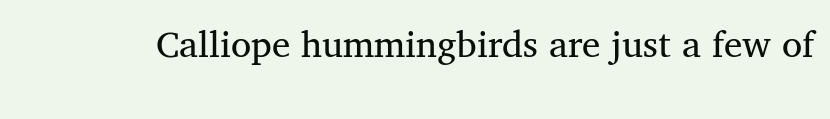Calliope hummingbirds are just a few of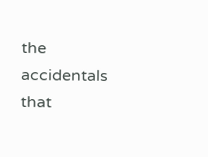the accidentals that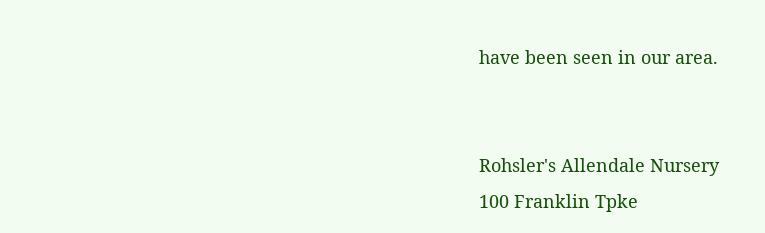have been seen in our area.


Rohsler's Allendale Nursery
100 Franklin Tpke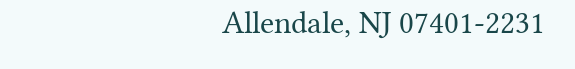Allendale, NJ 07401-2231